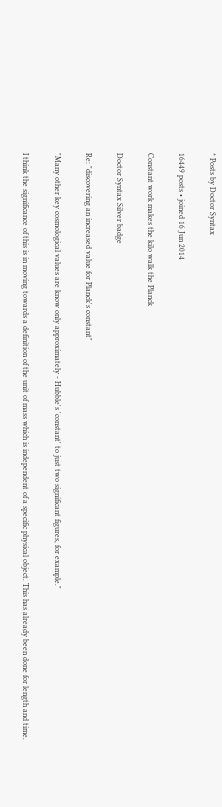* Posts by Doctor Syntax

16449 posts • joined 16 Jun 2014

Constant work makes the kilo walk the Planck

Doctor Syntax Silver badge

Re: "discovering an increased value for Planck's constant"

"Many other key cosmological values are know only approximately - Hubble's 'constant' to just two significant figures, for example."

I think the significance of this is in moving towards a definition of the unit of mass which is independent of a specific physical object. This has already been done for length and time.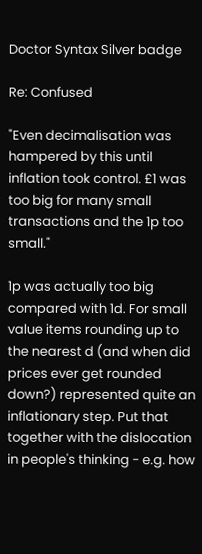Doctor Syntax Silver badge

Re: Confused

"Even decimalisation was hampered by this until inflation took control. £1 was too big for many small transactions and the 1p too small."

1p was actually too big compared with 1d. For small value items rounding up to the nearest d (and when did prices ever get rounded down?) represented quite an inflationary step. Put that together with the dislocation in people's thinking - e.g. how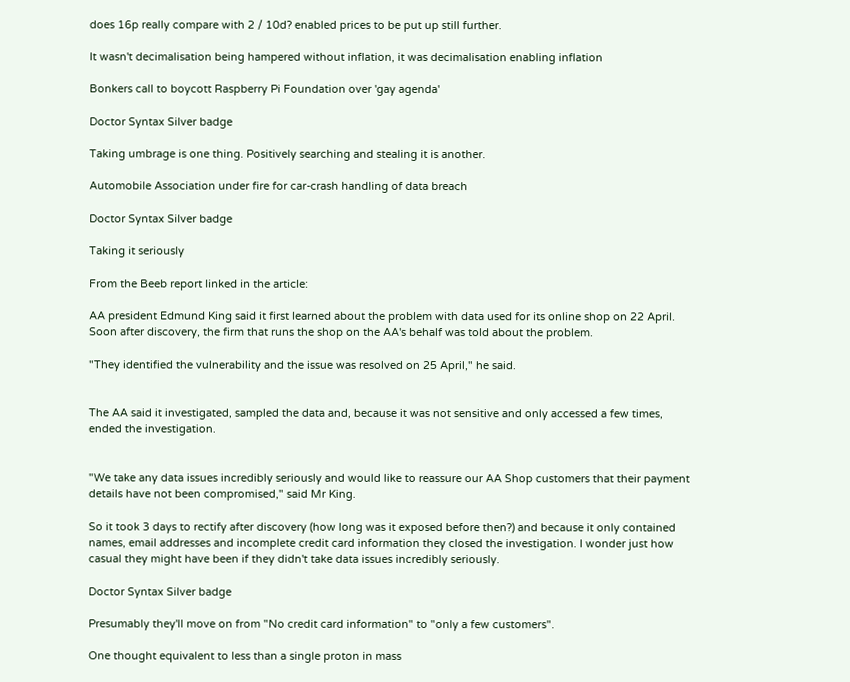does 16p really compare with 2 / 10d? enabled prices to be put up still further.

It wasn't decimalisation being hampered without inflation, it was decimalisation enabling inflation

Bonkers call to boycott Raspberry Pi Foundation over 'gay agenda'

Doctor Syntax Silver badge

Taking umbrage is one thing. Positively searching and stealing it is another.

Automobile Association under fire for car-crash handling of data breach

Doctor Syntax Silver badge

Taking it seriously

From the Beeb report linked in the article:

AA president Edmund King said it first learned about the problem with data used for its online shop on 22 April. Soon after discovery, the firm that runs the shop on the AA's behalf was told about the problem.

"They identified the vulnerability and the issue was resolved on 25 April," he said.


The AA said it investigated, sampled the data and, because it was not sensitive and only accessed a few times, ended the investigation.


"We take any data issues incredibly seriously and would like to reassure our AA Shop customers that their payment details have not been compromised," said Mr King.

So it took 3 days to rectify after discovery (how long was it exposed before then?) and because it only contained names, email addresses and incomplete credit card information they closed the investigation. I wonder just how casual they might have been if they didn't take data issues incredibly seriously.

Doctor Syntax Silver badge

Presumably they'll move on from "No credit card information" to "only a few customers".

One thought equivalent to less than a single proton in mass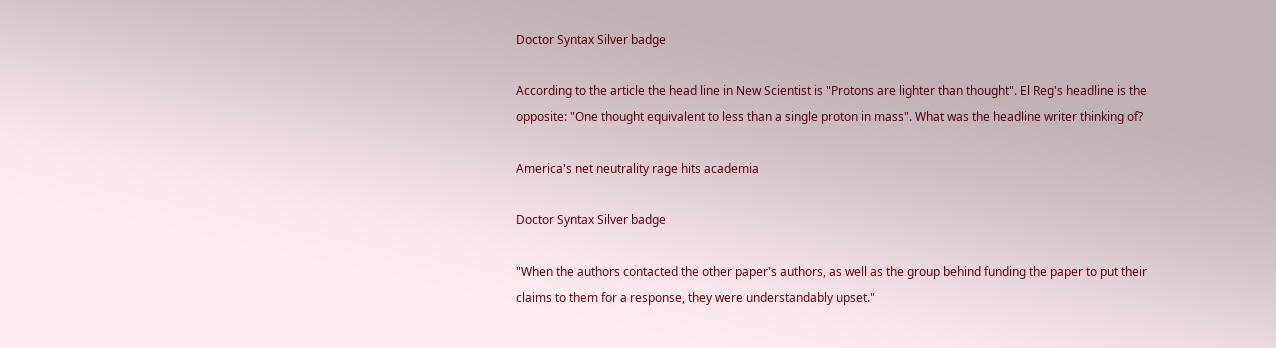Doctor Syntax Silver badge

According to the article the head line in New Scientist is "Protons are lighter than thought". El Reg's headline is the opposite: "One thought equivalent to less than a single proton in mass". What was the headline writer thinking of?

America's net neutrality rage hits academia

Doctor Syntax Silver badge

"When the authors contacted the other paper's authors, as well as the group behind funding the paper to put their claims to them for a response, they were understandably upset."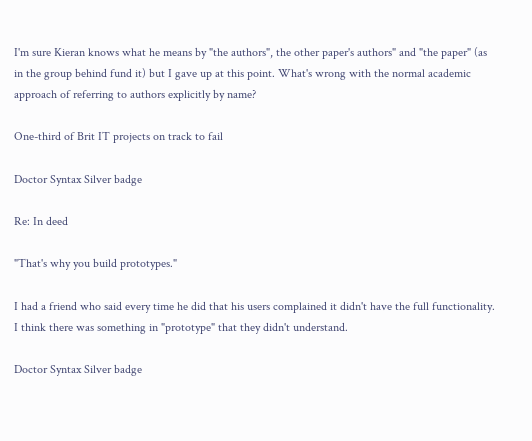I'm sure Kieran knows what he means by "the authors", the other paper's authors" and "the paper" (as in the group behind fund it) but I gave up at this point. What's wrong with the normal academic approach of referring to authors explicitly by name?

One-third of Brit IT projects on track to fail

Doctor Syntax Silver badge

Re: In deed

"That's why you build prototypes."

I had a friend who said every time he did that his users complained it didn't have the full functionality. I think there was something in "prototype" that they didn't understand.

Doctor Syntax Silver badge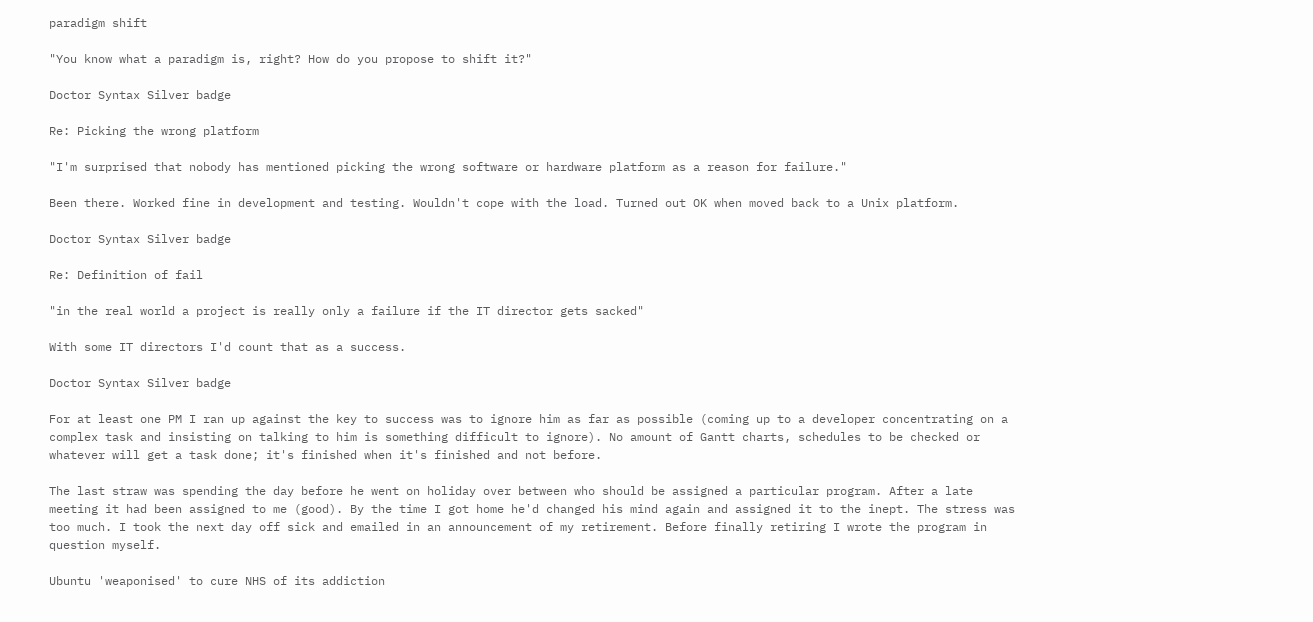paradigm shift

"You know what a paradigm is, right? How do you propose to shift it?"

Doctor Syntax Silver badge

Re: Picking the wrong platform

"I'm surprised that nobody has mentioned picking the wrong software or hardware platform as a reason for failure."

Been there. Worked fine in development and testing. Wouldn't cope with the load. Turned out OK when moved back to a Unix platform.

Doctor Syntax Silver badge

Re: Definition of fail

"in the real world a project is really only a failure if the IT director gets sacked"

With some IT directors I'd count that as a success.

Doctor Syntax Silver badge

For at least one PM I ran up against the key to success was to ignore him as far as possible (coming up to a developer concentrating on a complex task and insisting on talking to him is something difficult to ignore). No amount of Gantt charts, schedules to be checked or whatever will get a task done; it's finished when it's finished and not before.

The last straw was spending the day before he went on holiday over between who should be assigned a particular program. After a late meeting it had been assigned to me (good). By the time I got home he'd changed his mind again and assigned it to the inept. The stress was too much. I took the next day off sick and emailed in an announcement of my retirement. Before finally retiring I wrote the program in question myself.

Ubuntu 'weaponised' to cure NHS of its addiction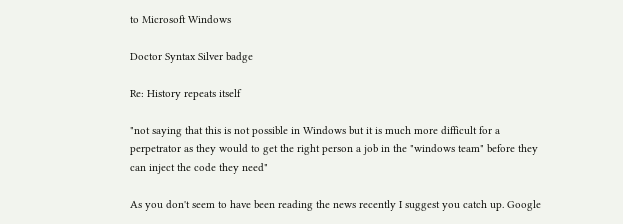to Microsoft Windows

Doctor Syntax Silver badge

Re: History repeats itself

"not saying that this is not possible in Windows but it is much more difficult for a perpetrator as they would to get the right person a job in the "windows team" before they can inject the code they need"

As you don't seem to have been reading the news recently I suggest you catch up. Google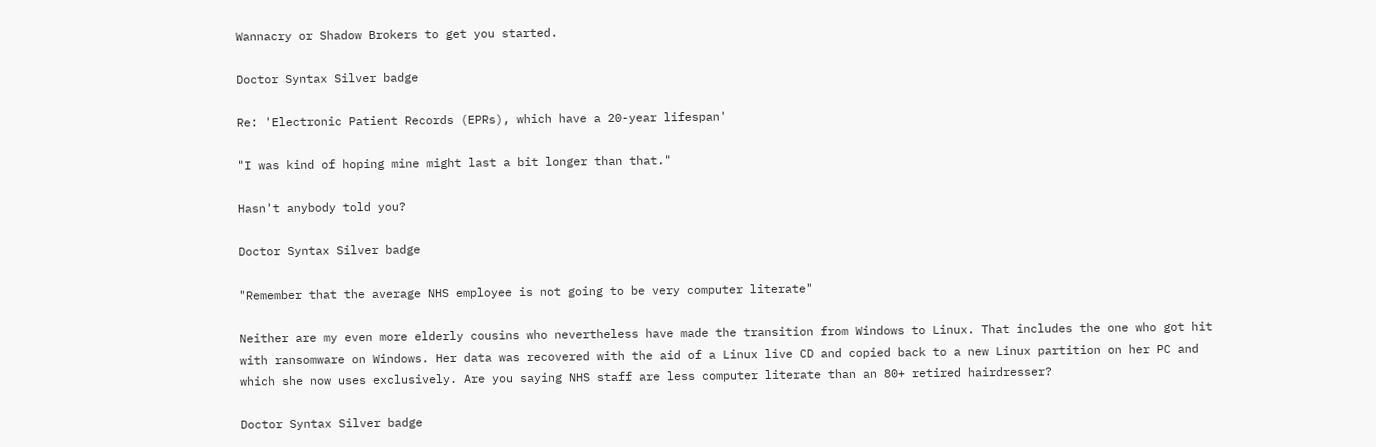Wannacry or Shadow Brokers to get you started.

Doctor Syntax Silver badge

Re: 'Electronic Patient Records (EPRs), which have a 20-year lifespan'

"I was kind of hoping mine might last a bit longer than that."

Hasn't anybody told you?

Doctor Syntax Silver badge

"Remember that the average NHS employee is not going to be very computer literate"

Neither are my even more elderly cousins who nevertheless have made the transition from Windows to Linux. That includes the one who got hit with ransomware on Windows. Her data was recovered with the aid of a Linux live CD and copied back to a new Linux partition on her PC and which she now uses exclusively. Are you saying NHS staff are less computer literate than an 80+ retired hairdresser?

Doctor Syntax Silver badge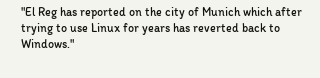"El Reg has reported on the city of Munich which after trying to use Linux for years has reverted back to Windows."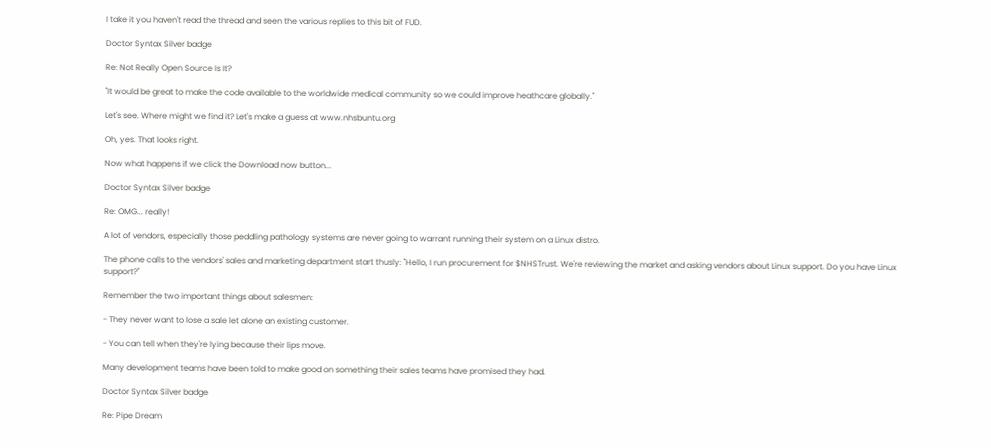I take it you haven't read the thread and seen the various replies to this bit of FUD.

Doctor Syntax Silver badge

Re: Not Really Open Source Is It?

"It would be great to make the code available to the worldwide medical community so we could improve heathcare globally."

Let's see. Where might we find it? Let's make a guess at www.nhsbuntu.org

Oh, yes. That looks right.

Now what happens if we click the Download now button...

Doctor Syntax Silver badge

Re: OMG... really!

A lot of vendors, especially those peddling pathology systems are never going to warrant running their system on a Linux distro.

The phone calls to the vendors' sales and marketing department start thusly: "Hello, I run procurement for $NHSTrust. We're reviewing the market and asking vendors about Linux support. Do you have Linux support?"

Remember the two important things about salesmen:

- They never want to lose a sale let alone an existing customer.

- You can tell when they're lying because their lips move.

Many development teams have been told to make good on something their sales teams have promised they had.

Doctor Syntax Silver badge

Re: Pipe Dream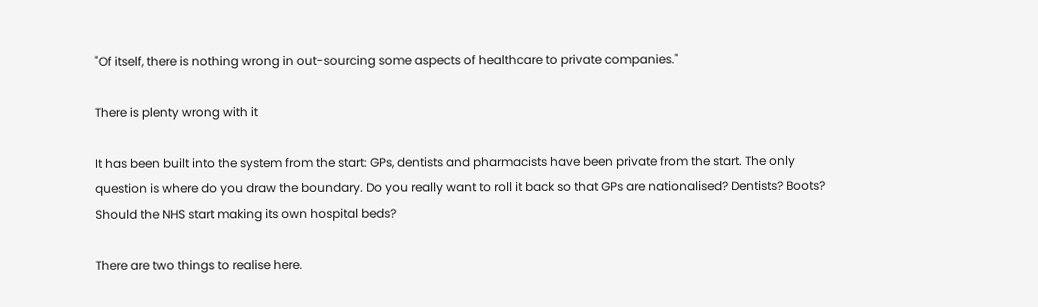"Of itself, there is nothing wrong in out-sourcing some aspects of healthcare to private companies."

There is plenty wrong with it

It has been built into the system from the start: GPs, dentists and pharmacists have been private from the start. The only question is where do you draw the boundary. Do you really want to roll it back so that GPs are nationalised? Dentists? Boots? Should the NHS start making its own hospital beds?

There are two things to realise here.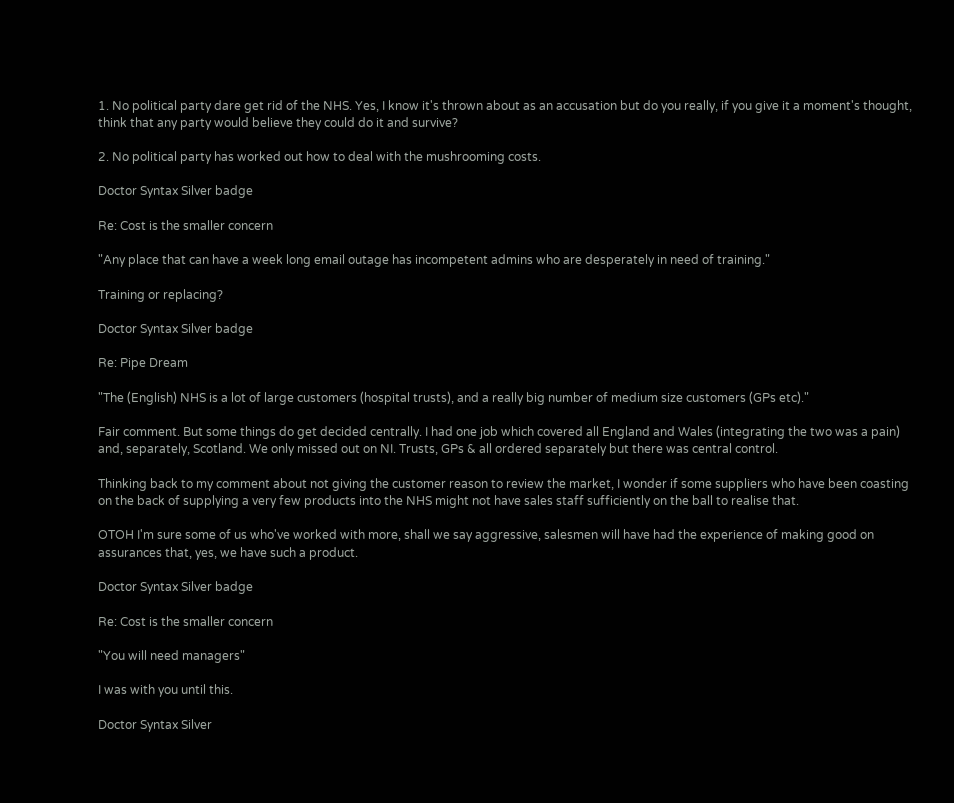1. No political party dare get rid of the NHS. Yes, I know it's thrown about as an accusation but do you really, if you give it a moment's thought, think that any party would believe they could do it and survive?

2. No political party has worked out how to deal with the mushrooming costs.

Doctor Syntax Silver badge

Re: Cost is the smaller concern

"Any place that can have a week long email outage has incompetent admins who are desperately in need of training."

Training or replacing?

Doctor Syntax Silver badge

Re: Pipe Dream

"The (English) NHS is a lot of large customers (hospital trusts), and a really big number of medium size customers (GPs etc)."

Fair comment. But some things do get decided centrally. I had one job which covered all England and Wales (integrating the two was a pain) and, separately, Scotland. We only missed out on NI. Trusts, GPs & all ordered separately but there was central control.

Thinking back to my comment about not giving the customer reason to review the market, I wonder if some suppliers who have been coasting on the back of supplying a very few products into the NHS might not have sales staff sufficiently on the ball to realise that.

OTOH I'm sure some of us who've worked with more, shall we say aggressive, salesmen will have had the experience of making good on assurances that, yes, we have such a product.

Doctor Syntax Silver badge

Re: Cost is the smaller concern

"You will need managers"

I was with you until this.

Doctor Syntax Silver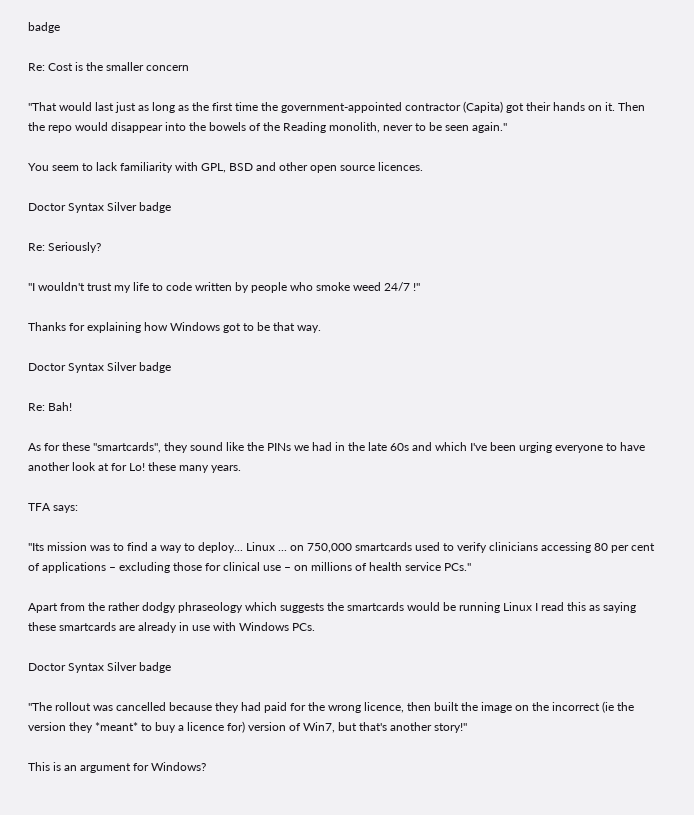badge

Re: Cost is the smaller concern

"That would last just as long as the first time the government-appointed contractor (Capita) got their hands on it. Then the repo would disappear into the bowels of the Reading monolith, never to be seen again."

You seem to lack familiarity with GPL, BSD and other open source licences.

Doctor Syntax Silver badge

Re: Seriously?

"I wouldn't trust my life to code written by people who smoke weed 24/7 !"

Thanks for explaining how Windows got to be that way.

Doctor Syntax Silver badge

Re: Bah!

As for these "smartcards", they sound like the PINs we had in the late 60s and which I've been urging everyone to have another look at for Lo! these many years.

TFA says:

"Its mission was to find a way to deploy... Linux ... on 750,000 smartcards used to verify clinicians accessing 80 per cent of applications – excluding those for clinical use – on millions of health service PCs."

Apart from the rather dodgy phraseology which suggests the smartcards would be running Linux I read this as saying these smartcards are already in use with Windows PCs.

Doctor Syntax Silver badge

"The rollout was cancelled because they had paid for the wrong licence, then built the image on the incorrect (ie the version they *meant* to buy a licence for) version of Win7, but that's another story!"

This is an argument for Windows?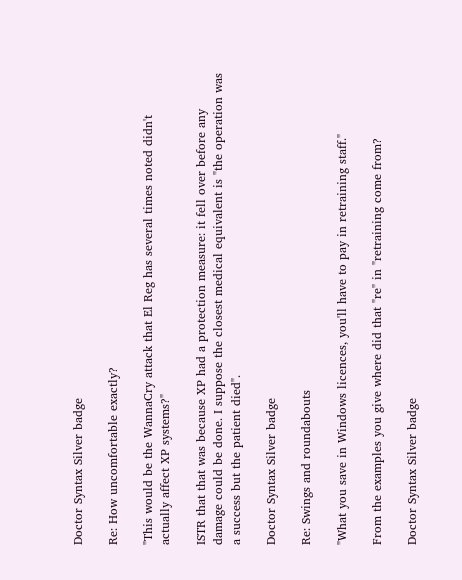Doctor Syntax Silver badge

Re: How uncomfortable exactly?

"This would be the WannaCry attack that El Reg has several times noted didn't actually affect XP systems?"

ISTR that that was because XP had a protection measure: it fell over before any damage could be done. I suppose the closest medical equivalent is "the operation was a success but the patient died".

Doctor Syntax Silver badge

Re: Swings and roundabouts

"What you save in Windows licences, you'll have to pay in retraining staff."

From the examples you give where did that "re" in "retraining come from?

Doctor Syntax Silver badge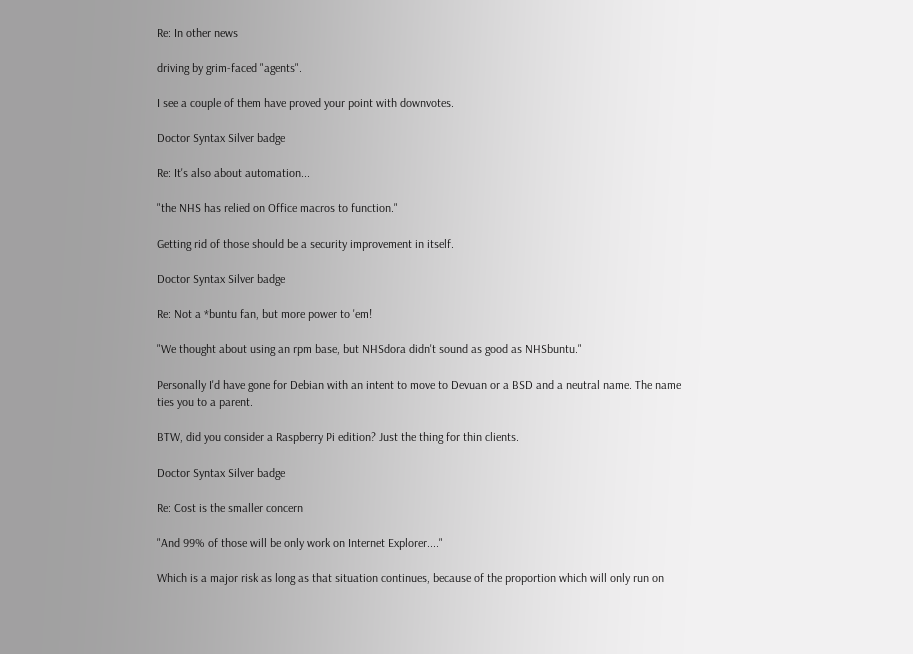Re: In other news

driving by grim-faced "agents".

I see a couple of them have proved your point with downvotes.

Doctor Syntax Silver badge

Re: It's also about automation...

"the NHS has relied on Office macros to function."

Getting rid of those should be a security improvement in itself.

Doctor Syntax Silver badge

Re: Not a *buntu fan, but more power to 'em!

"We thought about using an rpm base, but NHSdora didn't sound as good as NHSbuntu."

Personally I'd have gone for Debian with an intent to move to Devuan or a BSD and a neutral name. The name ties you to a parent.

BTW, did you consider a Raspberry Pi edition? Just the thing for thin clients.

Doctor Syntax Silver badge

Re: Cost is the smaller concern

"And 99% of those will be only work on Internet Explorer...."

Which is a major risk as long as that situation continues, because of the proportion which will only run on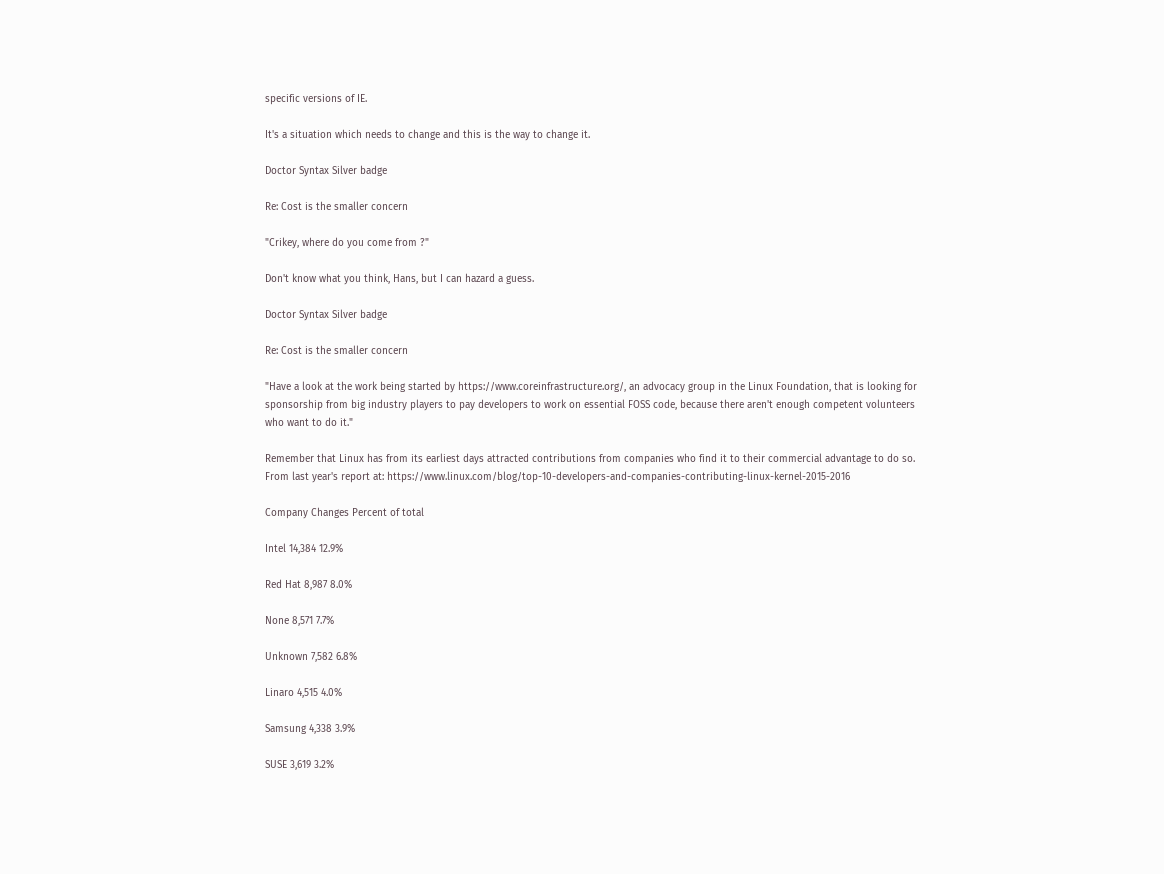specific versions of IE.

It's a situation which needs to change and this is the way to change it.

Doctor Syntax Silver badge

Re: Cost is the smaller concern

"Crikey, where do you come from ?"

Don't know what you think, Hans, but I can hazard a guess.

Doctor Syntax Silver badge

Re: Cost is the smaller concern

"Have a look at the work being started by https://www.coreinfrastructure.org/, an advocacy group in the Linux Foundation, that is looking for sponsorship from big industry players to pay developers to work on essential FOSS code, because there aren't enough competent volunteers who want to do it."

Remember that Linux has from its earliest days attracted contributions from companies who find it to their commercial advantage to do so. From last year's report at: https://www.linux.com/blog/top-10-developers-and-companies-contributing-linux-kernel-2015-2016

Company Changes Percent of total

Intel 14,384 12.9%

Red Hat 8,987 8.0%

None 8,571 7.7%

Unknown 7,582 6.8%

Linaro 4,515 4.0%

Samsung 4,338 3.9%

SUSE 3,619 3.2%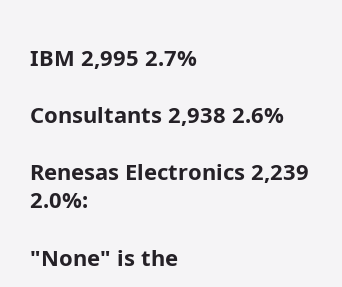IBM 2,995 2.7%

Consultants 2,938 2.6%

Renesas Electronics 2,239 2.0%:

"None" is the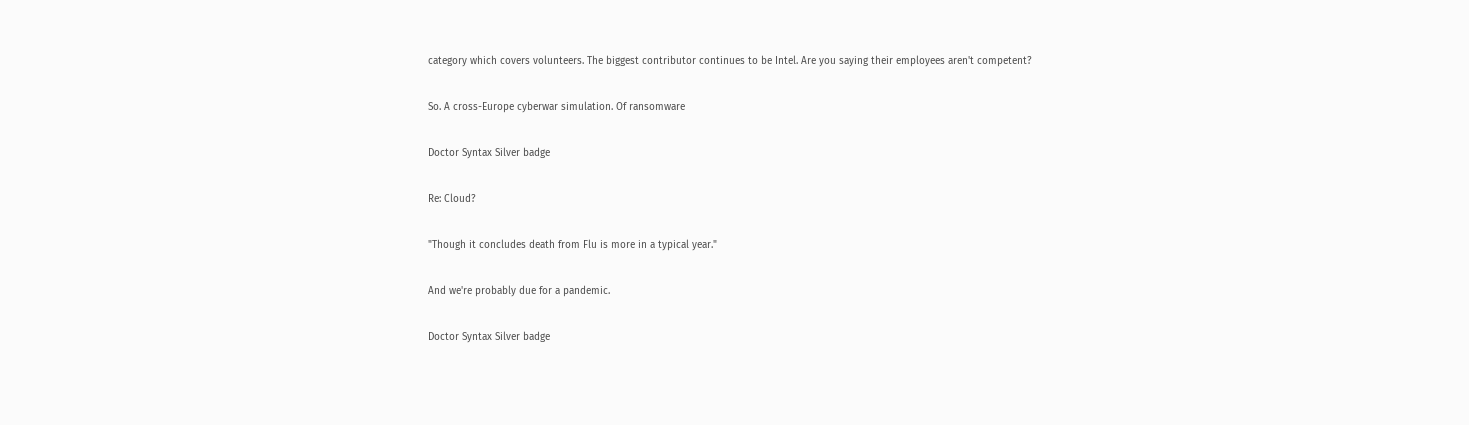category which covers volunteers. The biggest contributor continues to be Intel. Are you saying their employees aren't competent?

So. A cross-Europe cyberwar simulation. Of ransomware

Doctor Syntax Silver badge

Re: Cloud?

"Though it concludes death from Flu is more in a typical year."

And we're probably due for a pandemic.

Doctor Syntax Silver badge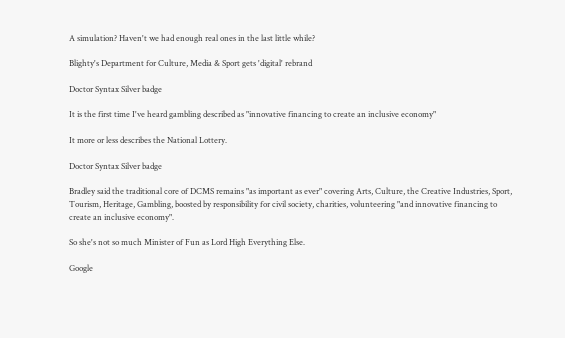A simulation? Haven't we had enough real ones in the last little while?

Blighty's Department for Culture, Media & Sport gets 'digital' rebrand

Doctor Syntax Silver badge

It is the first time I've heard gambling described as "innovative financing to create an inclusive economy"

It more or less describes the National Lottery.

Doctor Syntax Silver badge

Bradley said the traditional core of DCMS remains "as important as ever" covering Arts, Culture, the Creative Industries, Sport, Tourism, Heritage, Gambling, boosted by responsibility for civil society, charities, volunteering "and innovative financing to create an inclusive economy".

So she's not so much Minister of Fun as Lord High Everything Else.

Google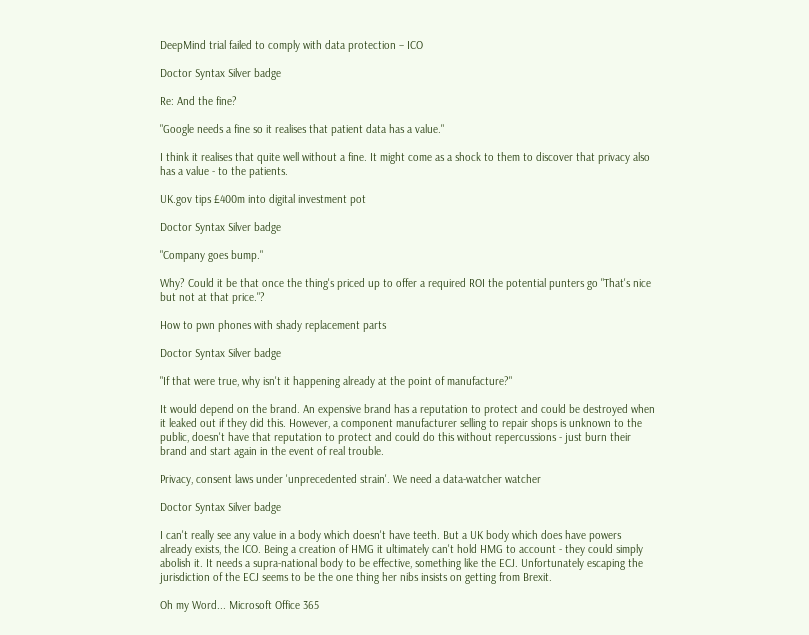DeepMind trial failed to comply with data protection – ICO

Doctor Syntax Silver badge

Re: And the fine?

"Google needs a fine so it realises that patient data has a value."

I think it realises that quite well without a fine. It might come as a shock to them to discover that privacy also has a value - to the patients.

UK.gov tips £400m into digital investment pot

Doctor Syntax Silver badge

"Company goes bump."

Why? Could it be that once the thing's priced up to offer a required ROI the potential punters go "That's nice but not at that price."?

How to pwn phones with shady replacement parts

Doctor Syntax Silver badge

"If that were true, why isn't it happening already at the point of manufacture?"

It would depend on the brand. An expensive brand has a reputation to protect and could be destroyed when it leaked out if they did this. However, a component manufacturer selling to repair shops is unknown to the public, doesn't have that reputation to protect and could do this without repercussions - just burn their brand and start again in the event of real trouble.

Privacy, consent laws under 'unprecedented strain'. We need a data-watcher watcher

Doctor Syntax Silver badge

I can't really see any value in a body which doesn't have teeth. But a UK body which does have powers already exists, the ICO. Being a creation of HMG it ultimately can't hold HMG to account - they could simply abolish it. It needs a supra-national body to be effective, something like the ECJ. Unfortunately escaping the jurisdiction of the ECJ seems to be the one thing her nibs insists on getting from Brexit.

Oh my Word... Microsoft Office 365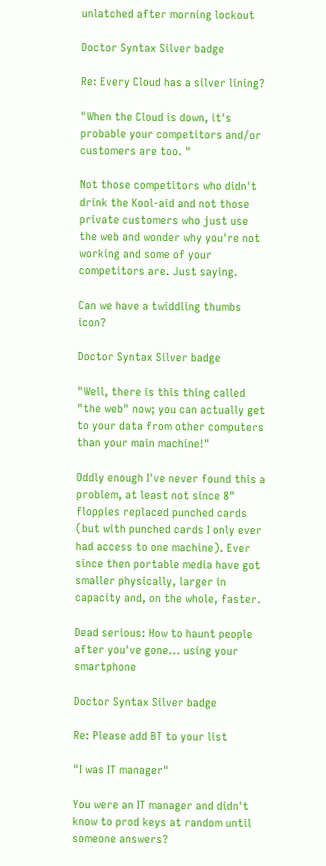unlatched after morning lockout

Doctor Syntax Silver badge

Re: Every Cloud has a silver lining?

"When the Cloud is down, it's probable your competitors and/or customers are too. "

Not those competitors who didn't drink the Kool-aid and not those private customers who just use the web and wonder why you're not working and some of your competitors are. Just saying.

Can we have a twiddling thumbs icon?

Doctor Syntax Silver badge

"Well, there is this thing called "the web" now; you can actually get to your data from other computers than your main machine!"

Oddly enough I've never found this a problem, at least not since 8" floppies replaced punched cards (but with punched cards I only ever had access to one machine). Ever since then portable media have got smaller physically, larger in capacity and, on the whole, faster.

Dead serious: How to haunt people after you've gone... using your smartphone

Doctor Syntax Silver badge

Re: Please add BT to your list

"I was IT manager"

You were an IT manager and didn't know to prod keys at random until someone answers?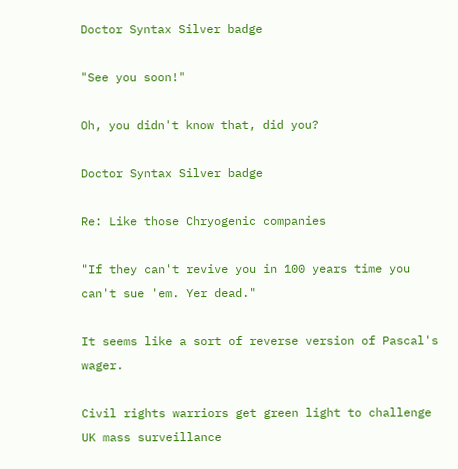Doctor Syntax Silver badge

"See you soon!"

Oh, you didn't know that, did you?

Doctor Syntax Silver badge

Re: Like those Chryogenic companies

"If they can't revive you in 100 years time you can't sue 'em. Yer dead."

It seems like a sort of reverse version of Pascal's wager.

Civil rights warriors get green light to challenge UK mass surveillance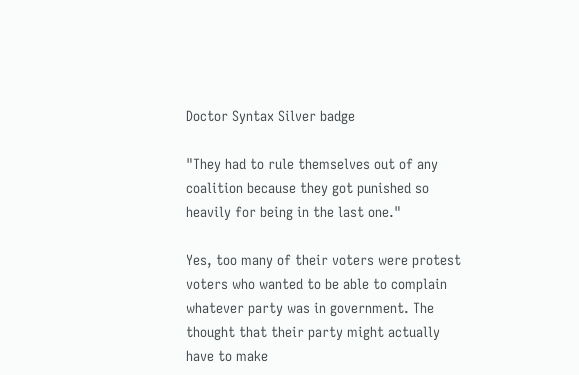Doctor Syntax Silver badge

"They had to rule themselves out of any coalition because they got punished so heavily for being in the last one."

Yes, too many of their voters were protest voters who wanted to be able to complain whatever party was in government. The thought that their party might actually have to make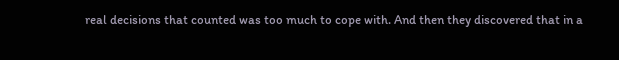real decisions that counted was too much to cope with. And then they discovered that in a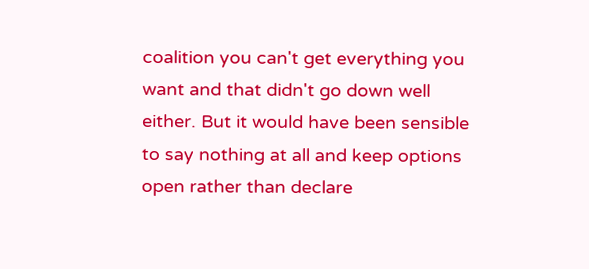coalition you can't get everything you want and that didn't go down well either. But it would have been sensible to say nothing at all and keep options open rather than declare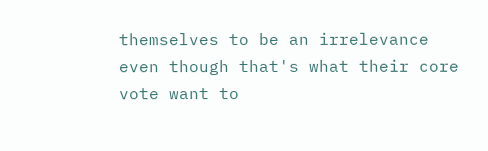themselves to be an irrelevance even though that's what their core vote want to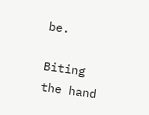be.

Biting the hand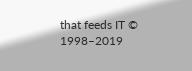that feeds IT © 1998–2019